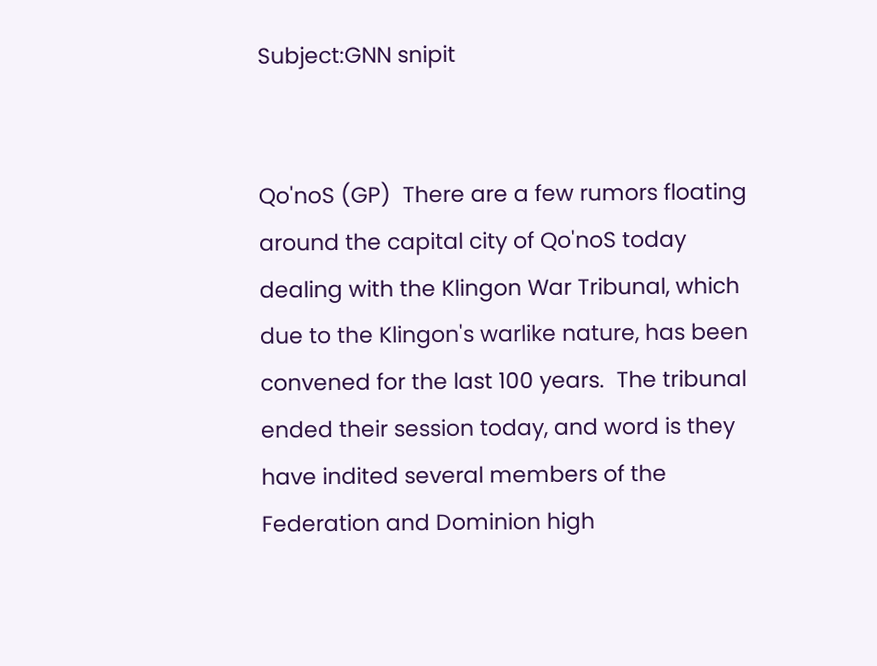Subject:GNN snipit


Qo'noS (GP)  There are a few rumors floating around the capital city of Qo'noS today dealing with the Klingon War Tribunal, which due to the Klingon's warlike nature, has been convened for the last 100 years.  The tribunal ended their session today, and word is they have indited several members of the Federation and Dominion high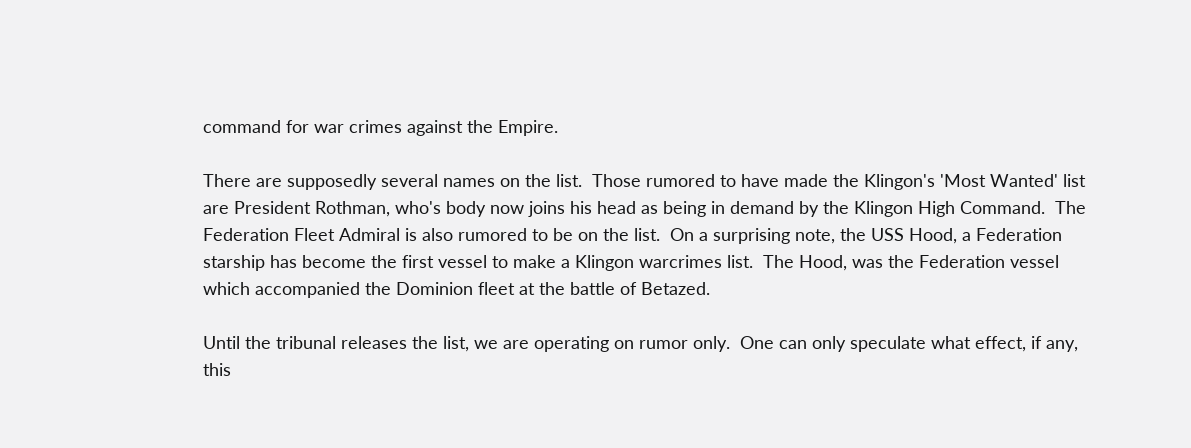command for war crimes against the Empire.

There are supposedly several names on the list.  Those rumored to have made the Klingon's 'Most Wanted' list are President Rothman, who's body now joins his head as being in demand by the Klingon High Command.  The Federation Fleet Admiral is also rumored to be on the list.  On a surprising note, the USS Hood, a Federation starship has become the first vessel to make a Klingon warcrimes list.  The Hood, was the Federation vessel which accompanied the Dominion fleet at the battle of Betazed.

Until the tribunal releases the list, we are operating on rumor only.  One can only speculate what effect, if any, this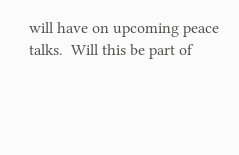will have on upcoming peace talks.  Will this be part of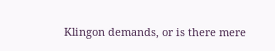Klingon demands, or is there mere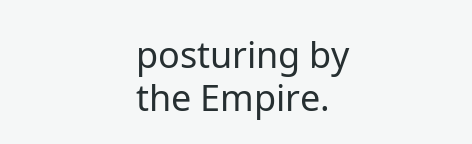posturing by the Empire.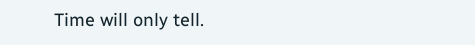Time will only tell.